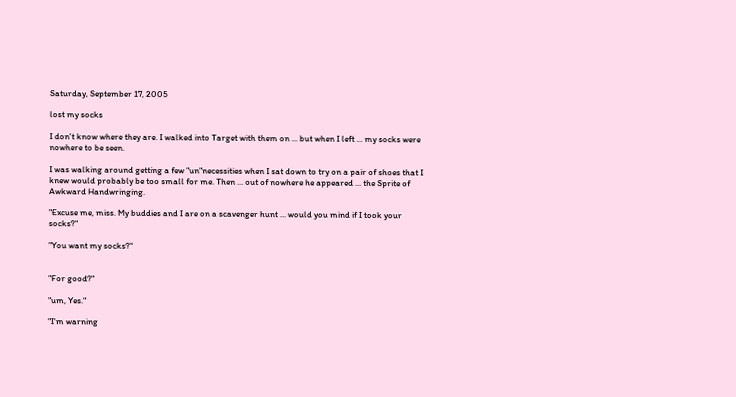Saturday, September 17, 2005

lost my socks

I don't know where they are. I walked into Target with them on ... but when I left ... my socks were nowhere to be seen.

I was walking around getting a few "un"necessities when I sat down to try on a pair of shoes that I knew would probably be too small for me. Then ... out of nowhere he appeared ... the Sprite of Awkward Handwringing.

"Excuse me, miss. My buddies and I are on a scavenger hunt ... would you mind if I took your socks?"

"You want my socks?"


"For good?"

"um, Yes."

"I'm warning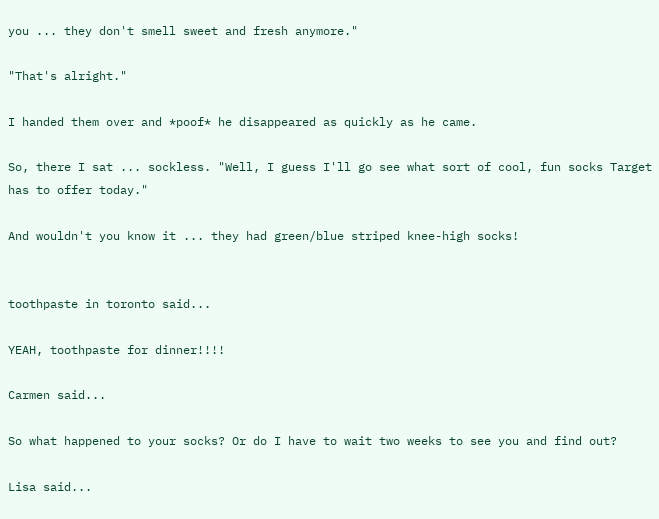you ... they don't smell sweet and fresh anymore."

"That's alright."

I handed them over and *poof* he disappeared as quickly as he came.

So, there I sat ... sockless. "Well, I guess I'll go see what sort of cool, fun socks Target has to offer today."

And wouldn't you know it ... they had green/blue striped knee-high socks!


toothpaste in toronto said...

YEAH, toothpaste for dinner!!!!

Carmen said...

So what happened to your socks? Or do I have to wait two weeks to see you and find out?

Lisa said...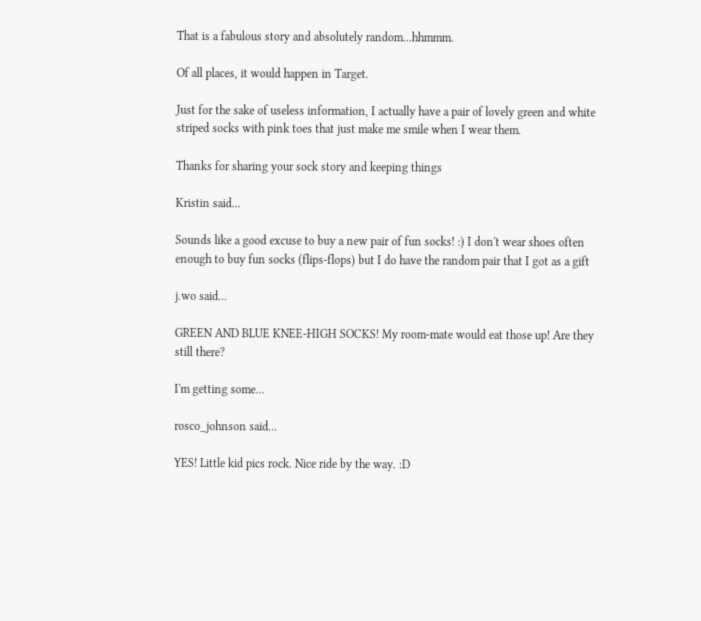That is a fabulous story and absolutely random...hhmmm.

Of all places, it would happen in Target.

Just for the sake of useless information, I actually have a pair of lovely green and white striped socks with pink toes that just make me smile when I wear them.

Thanks for sharing your sock story and keeping things

Kristin said...

Sounds like a good excuse to buy a new pair of fun socks! :) I don't wear shoes often enough to buy fun socks (flips-flops) but I do have the random pair that I got as a gift

j.wo said...

GREEN AND BLUE KNEE-HIGH SOCKS! My room-mate would eat those up! Are they still there?

I'm getting some...

rosco_johnson said...

YES! Little kid pics rock. Nice ride by the way. :D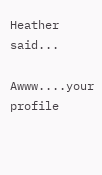Heather said...

Awww....your profile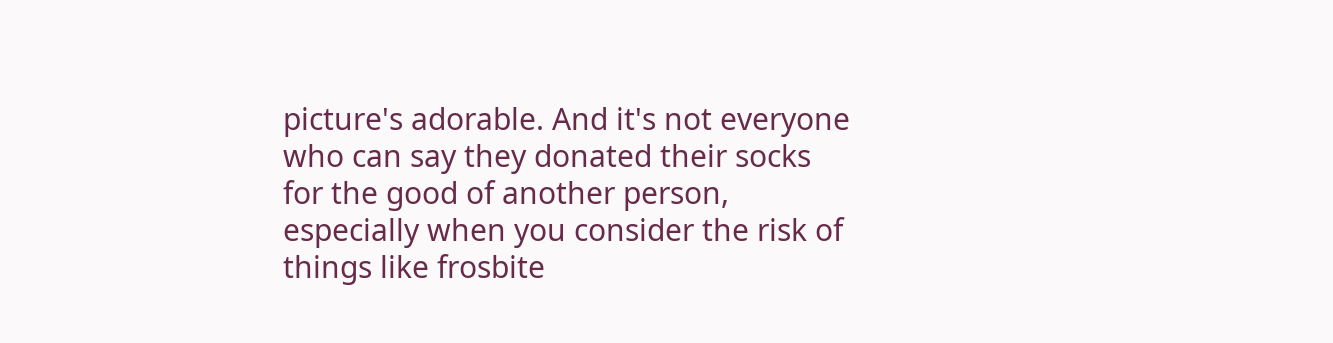picture's adorable. And it's not everyone who can say they donated their socks for the good of another person, especially when you consider the risk of things like frosbite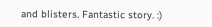and blisters. Fantastic story. :)